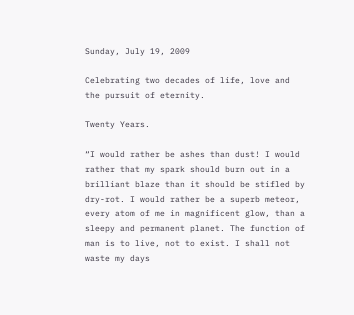Sunday, July 19, 2009

Celebrating two decades of life, love and the pursuit of eternity.

Twenty Years.

“I would rather be ashes than dust! I would rather that my spark should burn out in a brilliant blaze than it should be stifled by dry-rot. I would rather be a superb meteor, every atom of me in magnificent glow, than a sleepy and permanent planet. The function of man is to live, not to exist. I shall not waste my days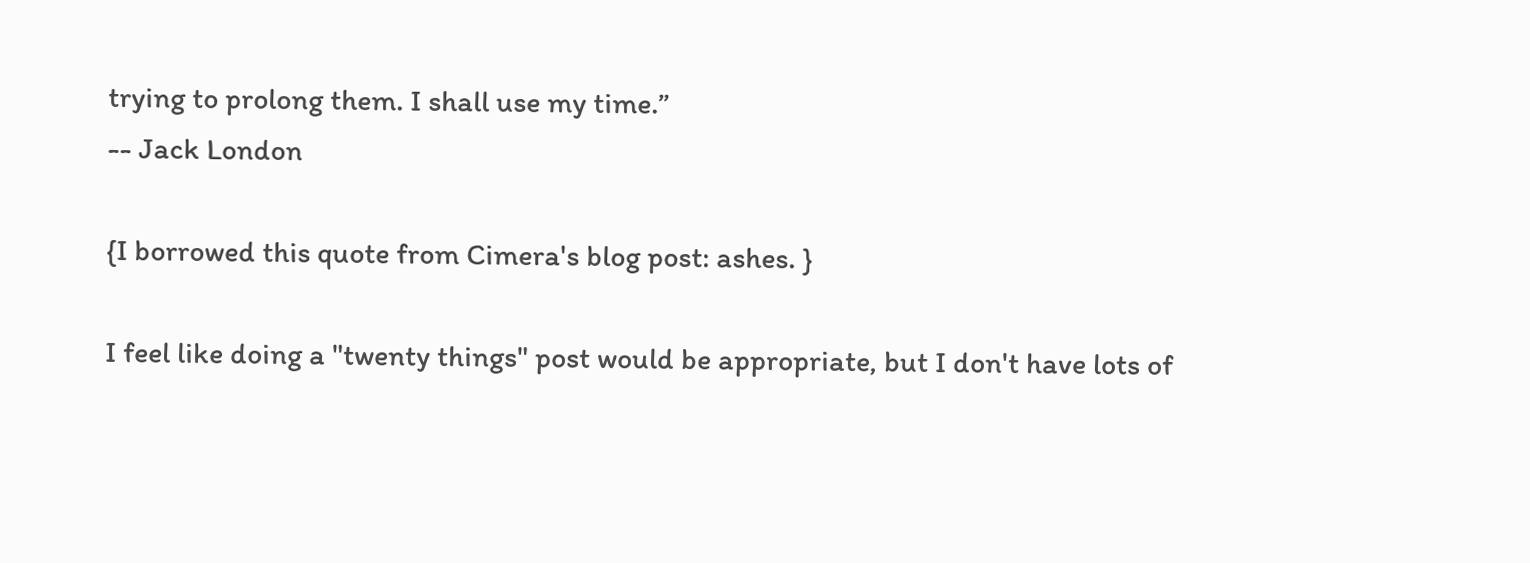trying to prolong them. I shall use my time.”
-- Jack London

{I borrowed this quote from Cimera's blog post: ashes. }

I feel like doing a "twenty things" post would be appropriate, but I don't have lots of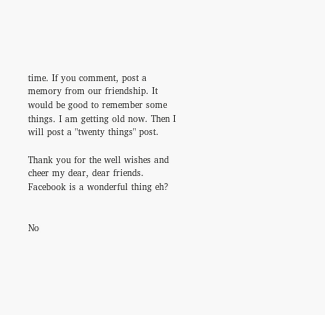time. If you comment, post a memory from our friendship. It would be good to remember some things. I am getting old now. Then I will post a "twenty things" post.

Thank you for the well wishes and cheer my dear, dear friends. Facebook is a wonderful thing eh?


No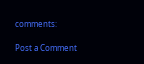comments:

Post a Comment